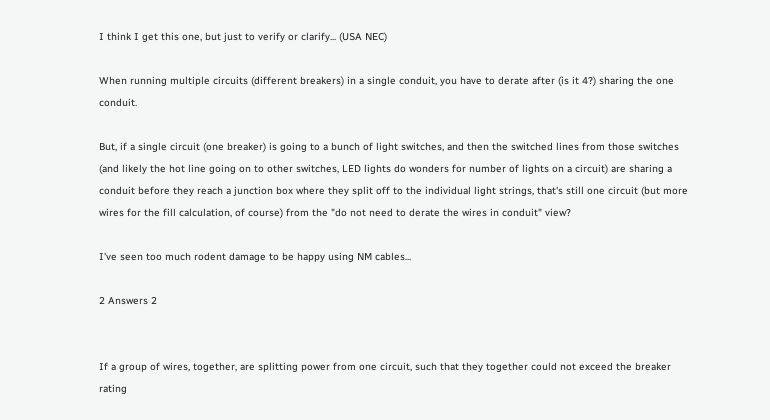I think I get this one, but just to verify or clarify... (USA NEC)

When running multiple circuits (different breakers) in a single conduit, you have to derate after (is it 4?) sharing the one conduit.

But, if a single circuit (one breaker) is going to a bunch of light switches, and then the switched lines from those switches (and likely the hot line going on to other switches, LED lights do wonders for number of lights on a circuit) are sharing a conduit before they reach a junction box where they split off to the individual light strings, that's still one circuit (but more wires for the fill calculation, of course) from the "do not need to derate the wires in conduit" view?

I've seen too much rodent damage to be happy using NM cables...

2 Answers 2


If a group of wires, together, are splitting power from one circuit, such that they together could not exceed the breaker rating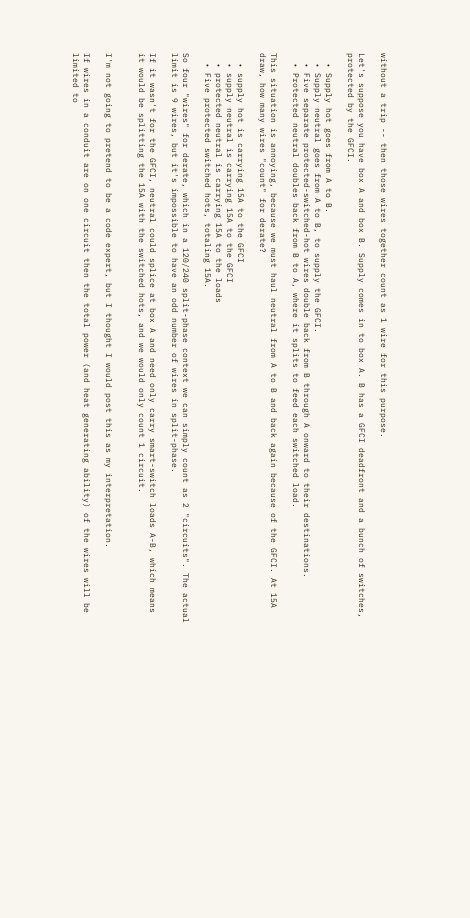without a trip -- then those wires together count as 1 wire for this purpose.

Let's suppose you have box A and box B. Supply comes in to box A. B has a GFCI deadfront and a bunch of switches, protected by the GFCI.

  • Supply hot goes from A to B.
  • Supply neutral goes from A to B, to supply the GFCI.
  • Five separate protected-switched-hot wires double back from B through A onward to their destinations.
  • Protected neutral doubles back from B to A, where it splits to feed each switched load.

This situation is annoying, because we must haul neutral from A to B and back again because of the GFCI. At 15A draw, how many wires "count" for derate?

  • supply hot is carrying 15A to the GFCI
  • supply neutral is carrying 15A to the GFCI
  • protected neutral is carrying 15A to the loads
  • Five protected switched hots, totaling 15A.

So four "wires" for derate, which in a 120/240 split-phase context we can simply count as 2 "circuits". The actual limit is 9 wires, but it's impossible to have an odd number of wires in split-phase.

If it wasn't for the GFCI, neutral could splice at box A and need only carry smart-switch loads A-B, which means it would be splitting the 15A with the switched hots, and we would only count 1 circuit.


I'm not going to pretend to be a code expert, but I thought I would post this as my interpretation.

If wires in a conduit are on one circuit then the total power (and heat generating ability) of the wires will be limited to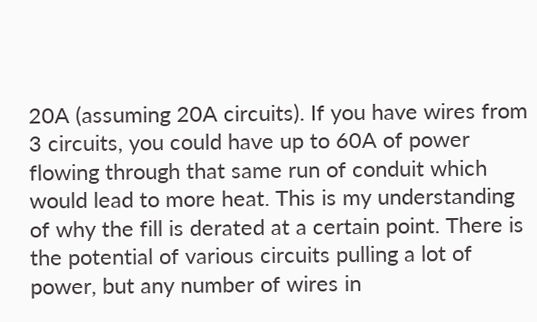20A (assuming 20A circuits). If you have wires from 3 circuits, you could have up to 60A of power flowing through that same run of conduit which would lead to more heat. This is my understanding of why the fill is derated at a certain point. There is the potential of various circuits pulling a lot of power, but any number of wires in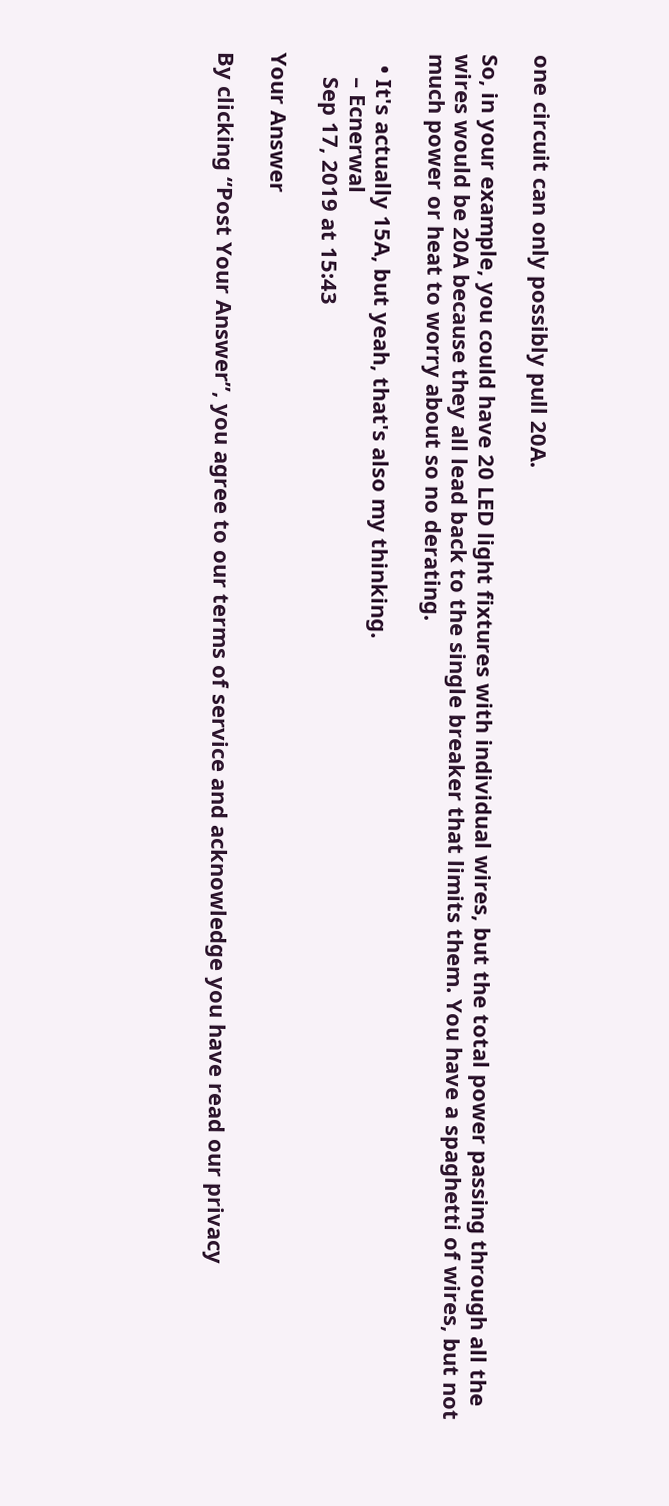one circuit can only possibly pull 20A.

So, in your example, you could have 20 LED light fixtures with individual wires, but the total power passing through all the wires would be 20A because they all lead back to the single breaker that limits them. You have a spaghetti of wires, but not much power or heat to worry about so no derating.

  • It's actually 15A, but yeah, that's also my thinking.
    – Ecnerwal
    Sep 17, 2019 at 15:43

Your Answer

By clicking “Post Your Answer”, you agree to our terms of service and acknowledge you have read our privacy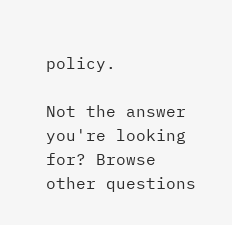policy.

Not the answer you're looking for? Browse other questions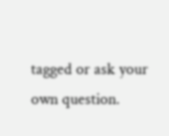tagged or ask your own question.